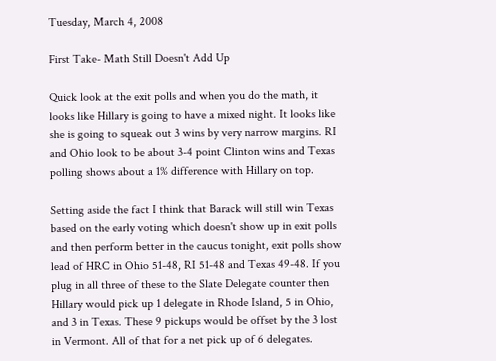Tuesday, March 4, 2008

First Take- Math Still Doesn't Add Up

Quick look at the exit polls and when you do the math, it looks like Hillary is going to have a mixed night. It looks like she is going to squeak out 3 wins by very narrow margins. RI and Ohio look to be about 3-4 point Clinton wins and Texas polling shows about a 1% difference with Hillary on top.

Setting aside the fact I think that Barack will still win Texas based on the early voting which doesn't show up in exit polls and then perform better in the caucus tonight, exit polls show lead of HRC in Ohio 51-48, RI 51-48 and Texas 49-48. If you plug in all three of these to the Slate Delegate counter then Hillary would pick up 1 delegate in Rhode Island, 5 in Ohio, and 3 in Texas. These 9 pickups would be offset by the 3 lost in Vermont. All of that for a net pick up of 6 delegates.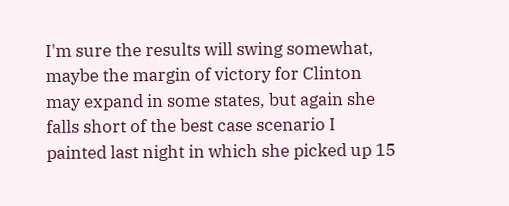I'm sure the results will swing somewhat, maybe the margin of victory for Clinton may expand in some states, but again she falls short of the best case scenario I painted last night in which she picked up 15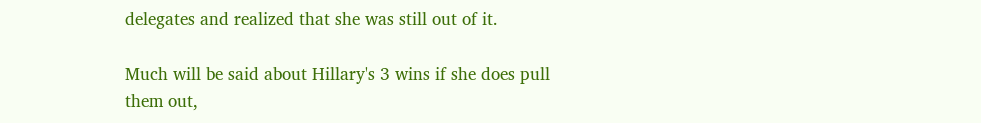delegates and realized that she was still out of it.

Much will be said about Hillary's 3 wins if she does pull them out,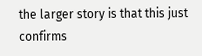the larger story is that this just confirms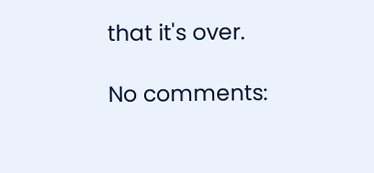that it's over.

No comments: